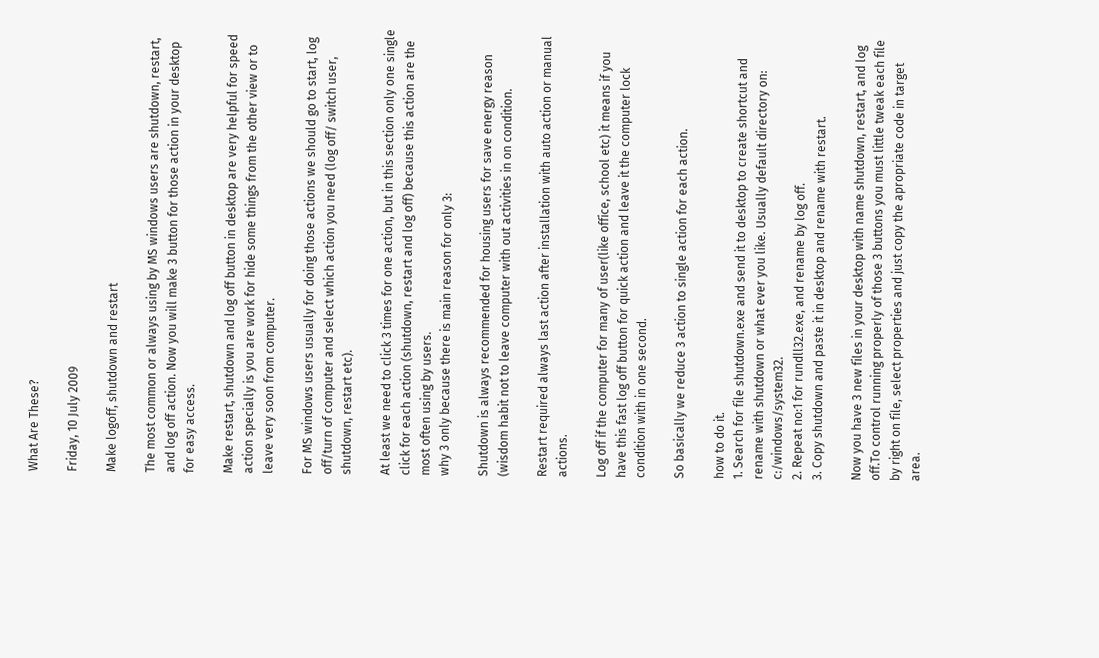What Are These?

Friday, 10 July 2009

Make logoff, shutdown and restart

The most common or always using by MS windows users are shutdown, restart, and log off action. Now you will make 3 button for those action in your desktop for easy access.

Make restart, shutdown and log off button in desktop are very helpful for speed action specially is you are work for hide some things from the other view or to leave very soon from computer.

For MS windows users usually for doing those actions we should go to start, log off/turn of computer and select which action you need (log off/ switch user, shutdown, restart etc).

At least we need to click 3 times for one action, but in this section only one single click for each action (shutdown, restart and log off) because this action are the most often using by users.
why 3 only because there is main reason for only 3:

Shutdown is always recommended for housing users for save energy reason (wisdom habit not to leave computer with out activities in on condition.

Restart required always last action after installation with auto action or manual actions.

Log off if the computer for many of user(like office, school etc) it means if you have this fast log off button for quick action and leave it the computer lock condition with in one second.

So basically we reduce 3 action to single action for each action.

how to do it.
1. Search for file shutdown.exe and send it to desktop to create shortcut and rename with shutdown or what ever you like. Usually default directory on: c:/windows/system32.
2. Repeat no:1 for rundll32.exe, and rename by log off.
3. Copy shutdown and paste it in desktop and rename with restart.

Now you have 3 new files in your desktop with name shutdown, restart, and log off.To control running properly of those 3 buttons you must little tweak each file by right on file, select properties and just copy the apropriate code in target area.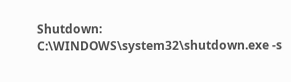Shutdown: C:\WINDOWS\system32\shutdown.exe -s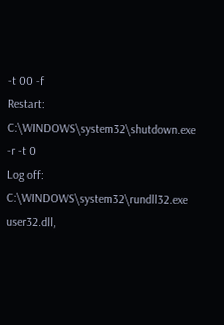-t 00 -f
Restart: C:\WINDOWS\system32\shutdown.exe -r -t 0
Log off: C:\WINDOWS\system32\rundll32.exe user32.dll,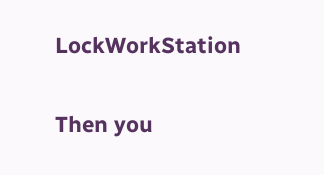LockWorkStation

Then you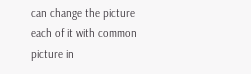can change the picture each of it with common picture in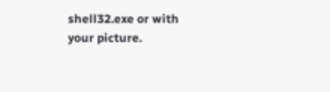shell32.exe or with your picture.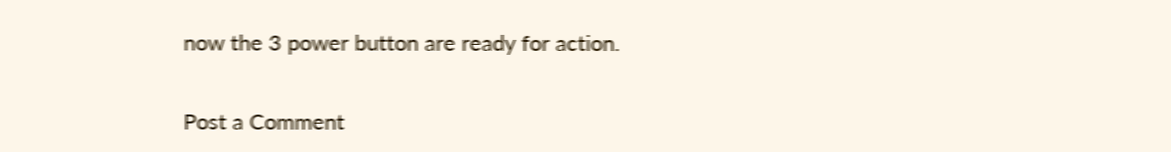now the 3 power button are ready for action.


Post a Comment